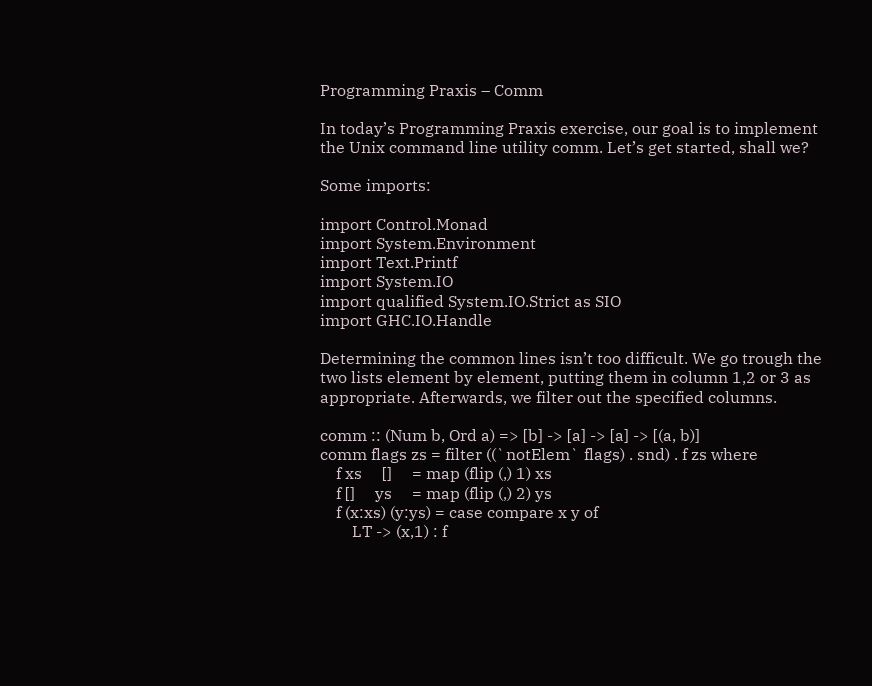Programming Praxis – Comm

In today’s Programming Praxis exercise, our goal is to implement the Unix command line utility comm. Let’s get started, shall we?

Some imports:

import Control.Monad
import System.Environment
import Text.Printf
import System.IO
import qualified System.IO.Strict as SIO
import GHC.IO.Handle

Determining the common lines isn’t too difficult. We go trough the two lists element by element, putting them in column 1,2 or 3 as appropriate. Afterwards, we filter out the specified columns.

comm :: (Num b, Ord a) => [b] -> [a] -> [a] -> [(a, b)]
comm flags zs = filter ((`notElem` flags) . snd) . f zs where
    f xs     []     = map (flip (,) 1) xs
    f []     ys     = map (flip (,) 2) ys
    f (x:xs) (y:ys) = case compare x y of
        LT -> (x,1) : f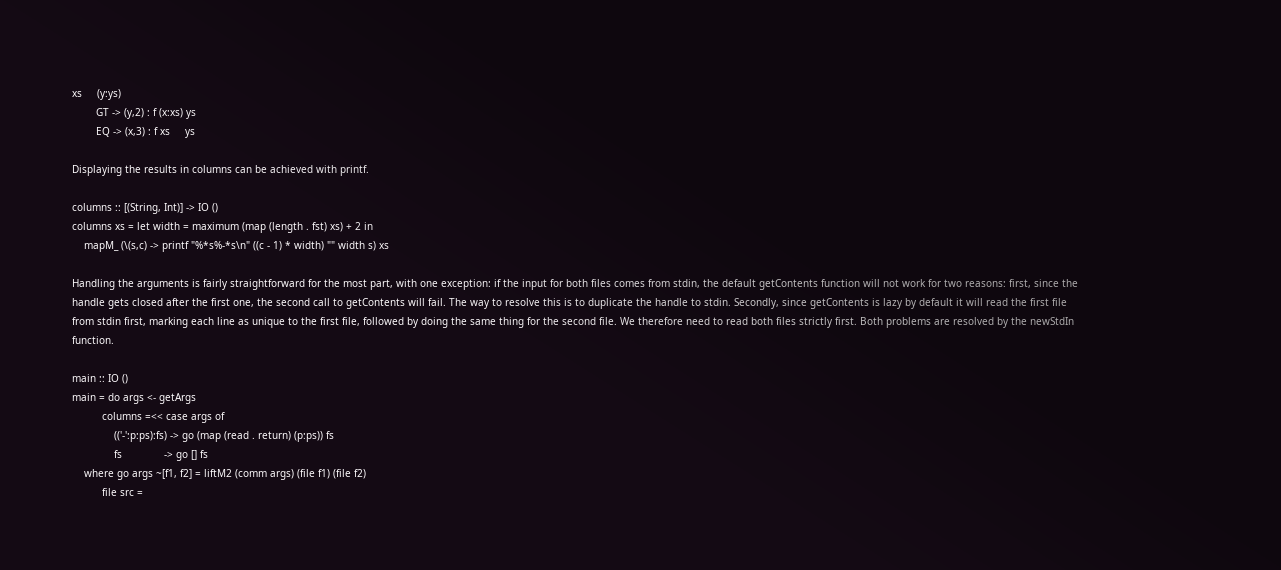xs     (y:ys)
        GT -> (y,2) : f (x:xs) ys
        EQ -> (x,3) : f xs     ys

Displaying the results in columns can be achieved with printf.

columns :: [(String, Int)] -> IO ()
columns xs = let width = maximum (map (length . fst) xs) + 2 in
    mapM_ (\(s,c) -> printf "%*s%-*s\n" ((c - 1) * width) "" width s) xs

Handling the arguments is fairly straightforward for the most part, with one exception: if the input for both files comes from stdin, the default getContents function will not work for two reasons: first, since the handle gets closed after the first one, the second call to getContents will fail. The way to resolve this is to duplicate the handle to stdin. Secondly, since getContents is lazy by default it will read the first file from stdin first, marking each line as unique to the first file, followed by doing the same thing for the second file. We therefore need to read both files strictly first. Both problems are resolved by the newStdIn function.

main :: IO ()
main = do args <- getArgs
          columns =<< case args of
              (('-':p:ps):fs) -> go (map (read . return) (p:ps)) fs
              fs              -> go [] fs
    where go args ~[f1, f2] = liftM2 (comm args) (file f1) (file f2)
          file src =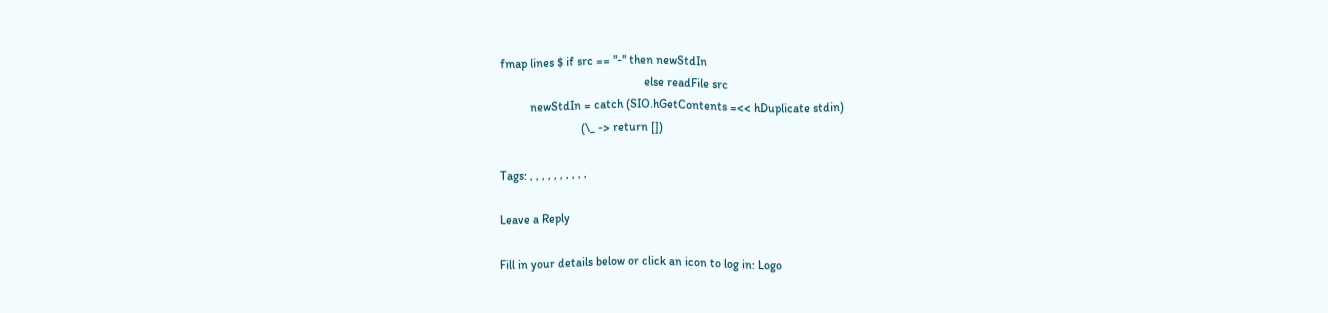fmap lines $ if src == "-" then newStdIn
                                                else readFile src
          newStdIn = catch (SIO.hGetContents =<< hDuplicate stdin)
                           (\_ -> return [])

Tags: , , , , , , , , , ,

Leave a Reply

Fill in your details below or click an icon to log in: Logo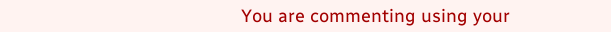You are commenting using your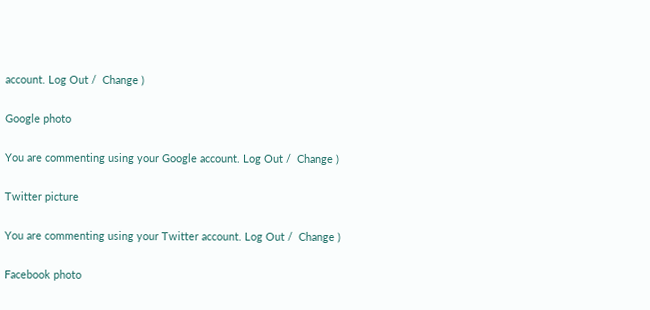account. Log Out /  Change )

Google photo

You are commenting using your Google account. Log Out /  Change )

Twitter picture

You are commenting using your Twitter account. Log Out /  Change )

Facebook photo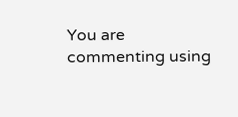You are commenting using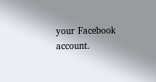your Facebook account.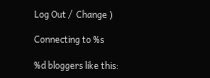Log Out /  Change )

Connecting to %s

%d bloggers like this: